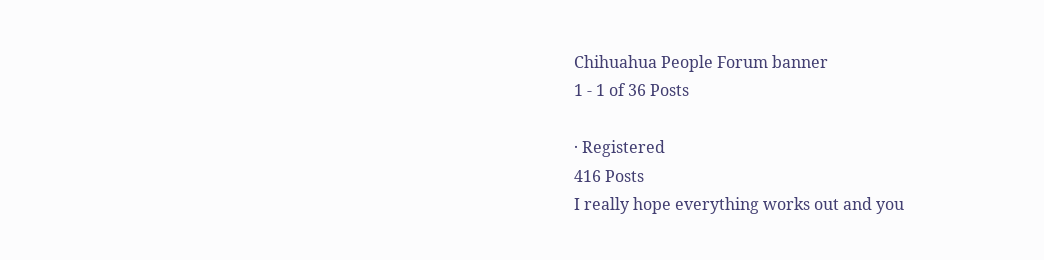Chihuahua People Forum banner
1 - 1 of 36 Posts

· Registered
416 Posts
I really hope everything works out and you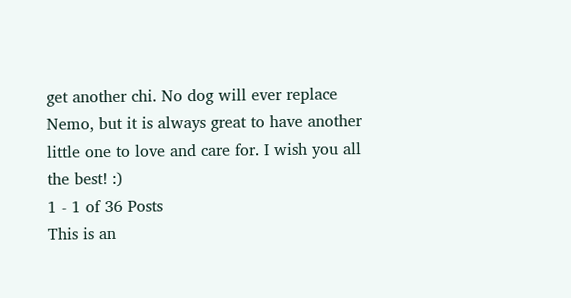get another chi. No dog will ever replace Nemo, but it is always great to have another little one to love and care for. I wish you all the best! :)
1 - 1 of 36 Posts
This is an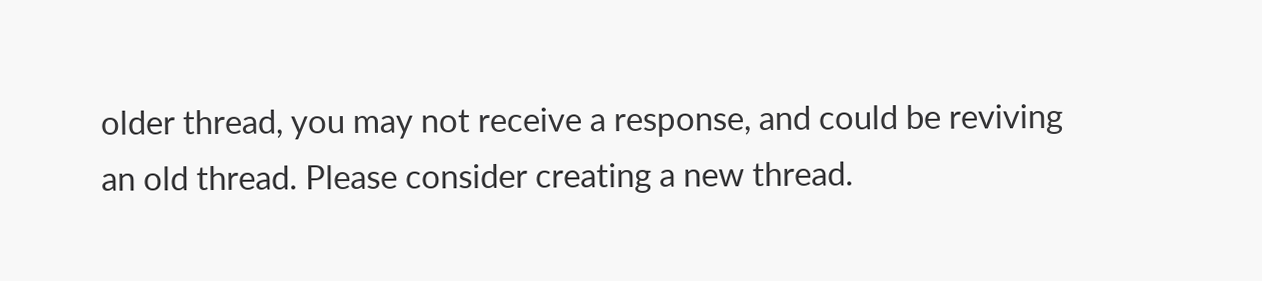older thread, you may not receive a response, and could be reviving an old thread. Please consider creating a new thread.